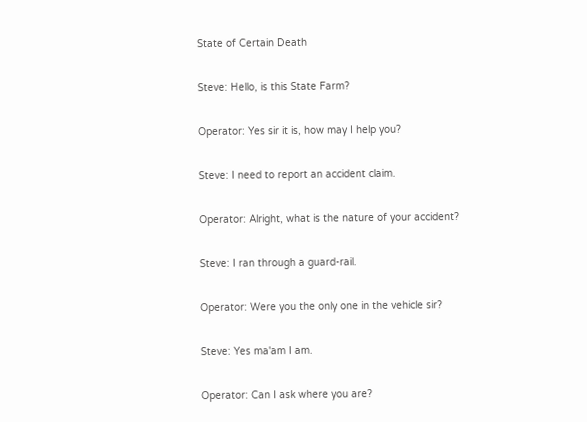State of Certain Death

Steve: Hello, is this State Farm?

Operator: Yes sir it is, how may I help you?

Steve: I need to report an accident claim.

Operator: Alright, what is the nature of your accident?

Steve: I ran through a guard-rail.

Operator: Were you the only one in the vehicle sir?

Steve: Yes ma'am I am.

Operator: Can I ask where you are?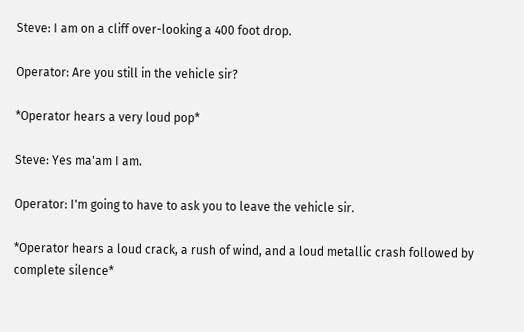Steve: I am on a cliff over-looking a 400 foot drop.

Operator: Are you still in the vehicle sir?

*Operator hears a very loud pop*

Steve: Yes ma'am I am.

Operator: I'm going to have to ask you to leave the vehicle sir.

*Operator hears a loud crack, a rush of wind, and a loud metallic crash followed by complete silence*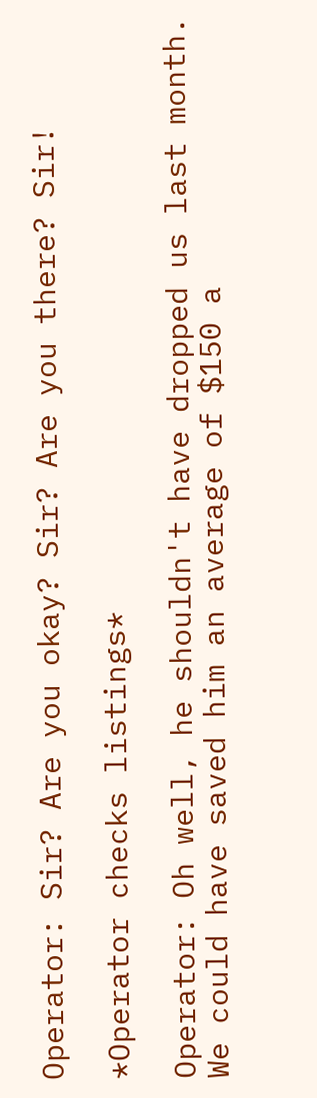Operator: Sir? Are you okay? Sir? Are you there? Sir!

*Operator checks listings*

Operator: Oh well, he shouldn't have dropped us last month. We could have saved him an average of $150 a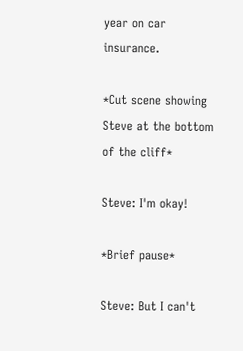year on car insurance.

*Cut scene showing Steve at the bottom of the cliff*

Steve: I'm okay!

*Brief pause*

Steve: But I can't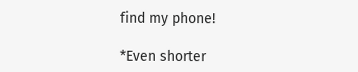find my phone!

*Even shorter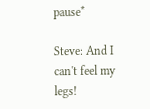pause*

Steve: And I can't feel my legs!